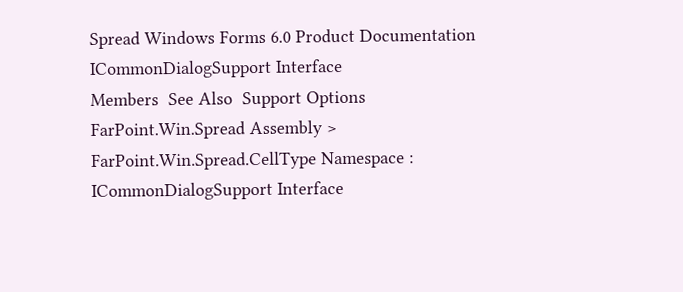Spread Windows Forms 6.0 Product Documentation
ICommonDialogSupport Interface
Members  See Also  Support Options
FarPoint.Win.Spread Assembly > FarPoint.Win.Spread.CellType Namespace : ICommonDialogSupport Interface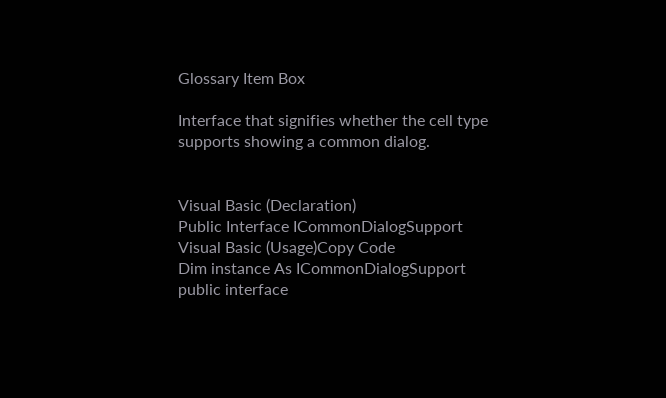Glossary Item Box

Interface that signifies whether the cell type supports showing a common dialog.


Visual Basic (Declaration)
Public Interface ICommonDialogSupport
Visual Basic (Usage)Copy Code
Dim instance As ICommonDialogSupport
public interface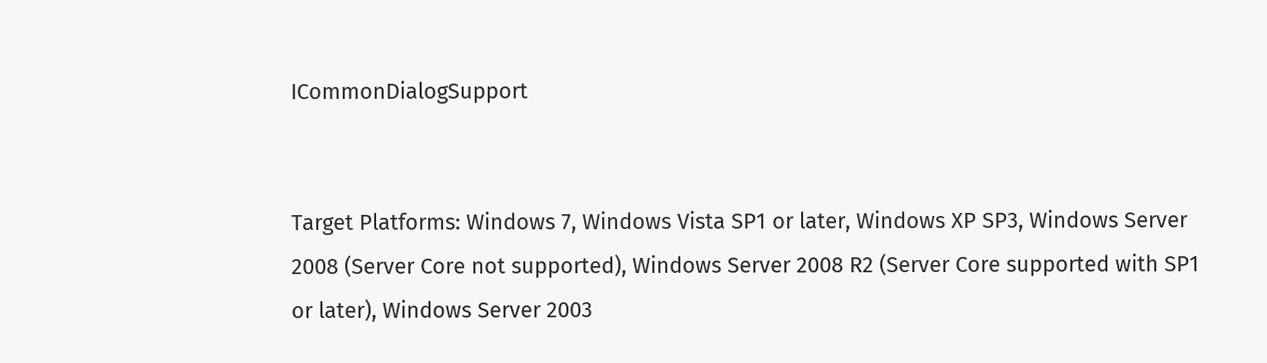ICommonDialogSupport


Target Platforms: Windows 7, Windows Vista SP1 or later, Windows XP SP3, Windows Server 2008 (Server Core not supported), Windows Server 2008 R2 (Server Core supported with SP1 or later), Windows Server 2003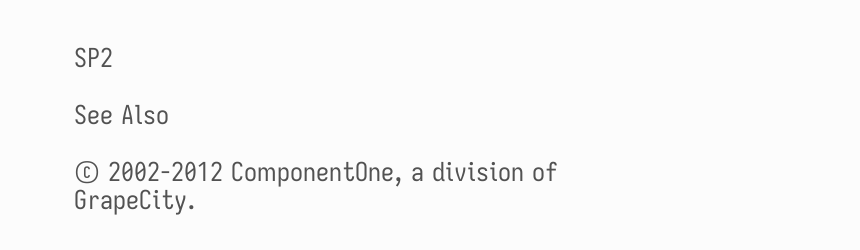SP2

See Also

© 2002-2012 ComponentOne, a division of GrapeCity.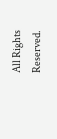All Rights Reserved.